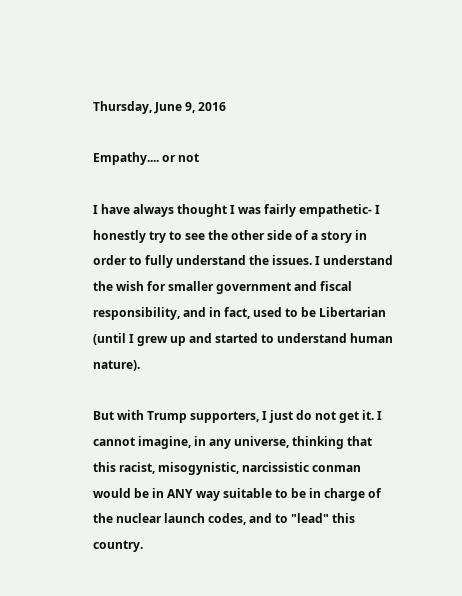Thursday, June 9, 2016

Empathy.... or not

I have always thought I was fairly empathetic- I honestly try to see the other side of a story in order to fully understand the issues. I understand the wish for smaller government and fiscal responsibility, and in fact, used to be Libertarian (until I grew up and started to understand human nature).

But with Trump supporters, I just do not get it. I cannot imagine, in any universe, thinking that this racist, misogynistic, narcissistic conman would be in ANY way suitable to be in charge of the nuclear launch codes, and to "lead" this country.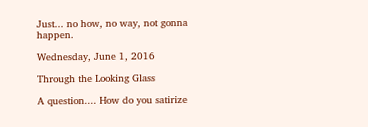Just... no how, no way, not gonna happen.

Wednesday, June 1, 2016

Through the Looking Glass

A question.... How do you satirize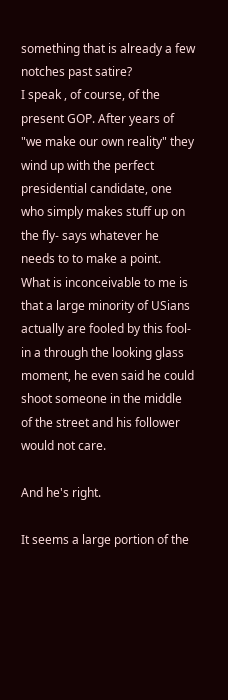something that is already a few notches past satire?
I speak , of course, of the present GOP. After years of "we make our own reality" they wind up with the perfect presidential candidate, one who simply makes stuff up on the fly- says whatever he needs to to make a point.
What is inconceivable to me is that a large minority of USians actually are fooled by this fool- in a through the looking glass moment, he even said he could shoot someone in the middle of the street and his follower would not care.

And he's right.

It seems a large portion of the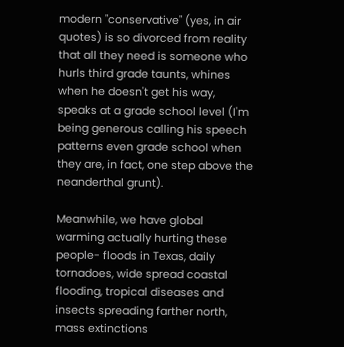modern "conservative" (yes, in air quotes) is so divorced from reality that all they need is someone who hurls third grade taunts, whines when he doesn't get his way, speaks at a grade school level (I'm being generous calling his speech patterns even grade school when they are, in fact, one step above the neanderthal grunt).

Meanwhile, we have global warming actually hurting these people- floods in Texas, daily tornadoes, wide spread coastal flooding, tropical diseases and insects spreading farther north, mass extinctions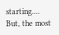starting....
But, the most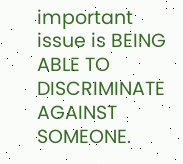important issue is BEING ABLE TO DISCRIMINATE AGAINST SOMEONE.